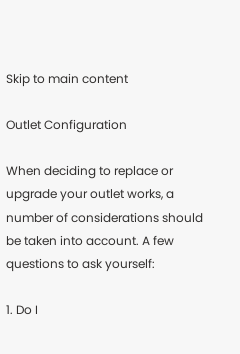Skip to main content

Outlet Configuration

When deciding to replace or upgrade your outlet works, a number of considerations should be taken into account. A few questions to ask yourself:

1. Do I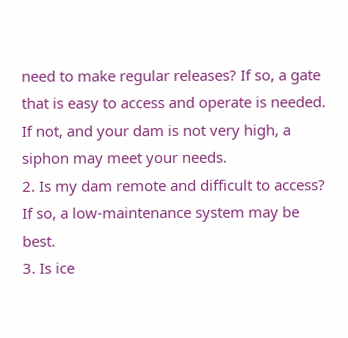need to make regular releases? If so, a gate that is easy to access and operate is needed. If not, and your dam is not very high, a siphon may meet your needs.
2. Is my dam remote and difficult to access? If so, a low-maintenance system may be best.
3. Is ice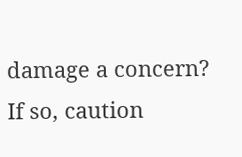damage a concern? If so, caution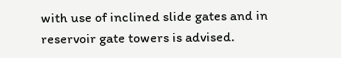with use of inclined slide gates and in reservoir gate towers is advised.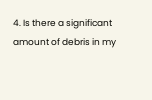4. Is there a significant amount of debris in my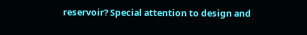reservoir? Special attention to design and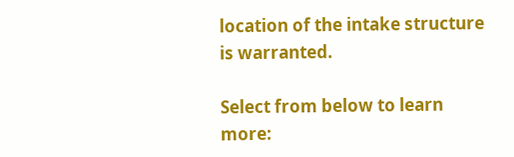location of the intake structure is warranted.

Select from below to learn more: